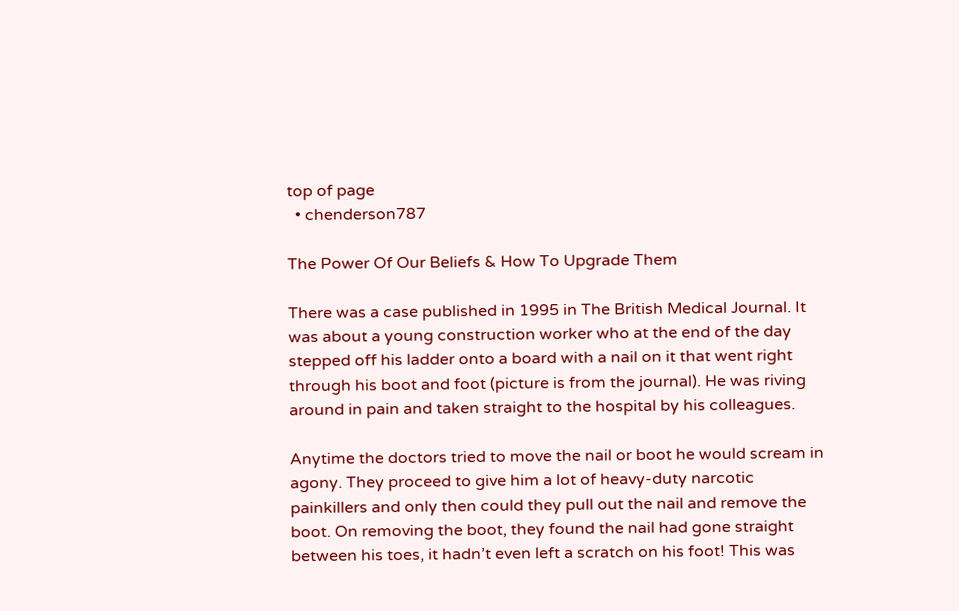top of page
  • chenderson787

The Power Of Our Beliefs & How To Upgrade Them

There was a case published in 1995 in The British Medical Journal. It was about a young construction worker who at the end of the day stepped off his ladder onto a board with a nail on it that went right through his boot and foot (picture is from the journal). He was riving around in pain and taken straight to the hospital by his colleagues.

Anytime the doctors tried to move the nail or boot he would scream in agony. They proceed to give him a lot of heavy-duty narcotic painkillers and only then could they pull out the nail and remove the boot. On removing the boot, they found the nail had gone straight between his toes, it hadn’t even left a scratch on his foot! This was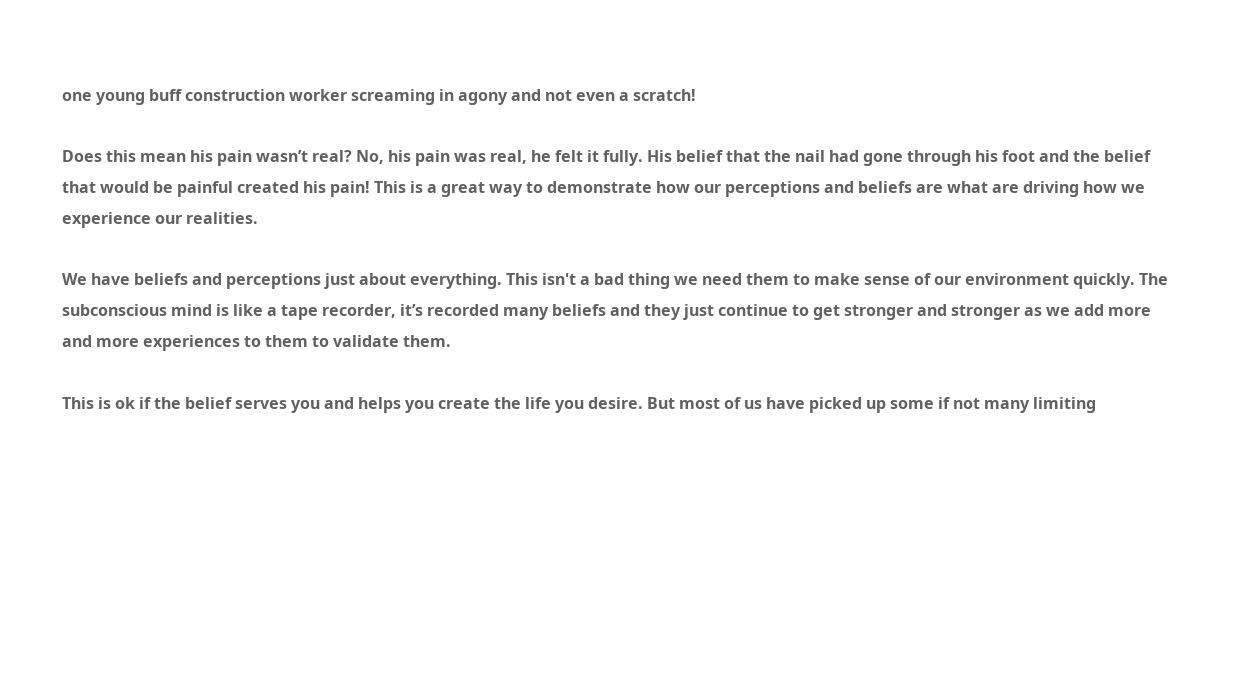one young buff construction worker screaming in agony and not even a scratch!

Does this mean his pain wasn’t real? No, his pain was real, he felt it fully. His belief that the nail had gone through his foot and the belief that would be painful created his pain! This is a great way to demonstrate how our perceptions and beliefs are what are driving how we experience our realities.

We have beliefs and perceptions just about everything. This isn't a bad thing we need them to make sense of our environment quickly. The subconscious mind is like a tape recorder, it’s recorded many beliefs and they just continue to get stronger and stronger as we add more and more experiences to them to validate them.

This is ok if the belief serves you and helps you create the life you desire. But most of us have picked up some if not many limiting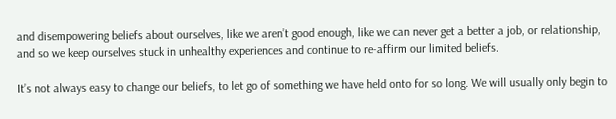and disempowering beliefs about ourselves, like we aren’t good enough, like we can never get a better a job, or relationship, and so we keep ourselves stuck in unhealthy experiences and continue to re-affirm our limited beliefs.

It’s not always easy to change our beliefs, to let go of something we have held onto for so long. We will usually only begin to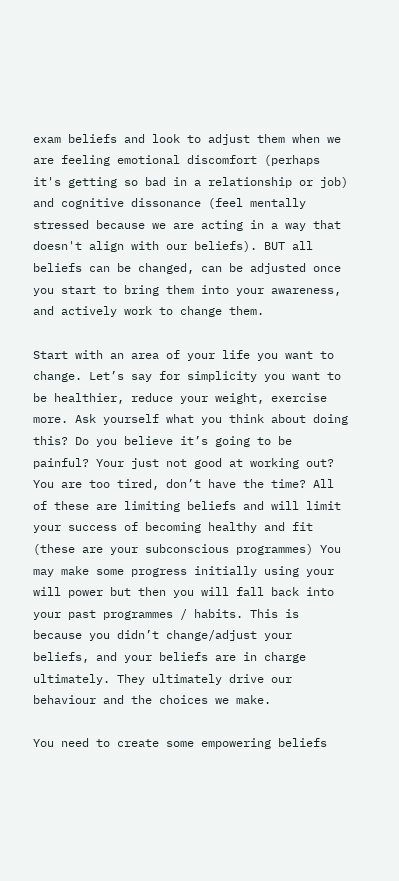exam beliefs and look to adjust them when we are feeling emotional discomfort (perhaps it's getting so bad in a relationship or job) and cognitive dissonance (feel mentally stressed because we are acting in a way that doesn't align with our beliefs). BUT all beliefs can be changed, can be adjusted once you start to bring them into your awareness, and actively work to change them.

Start with an area of your life you want to change. Let’s say for simplicity you want to be healthier, reduce your weight, exercise more. Ask yourself what you think about doing this? Do you believe it’s going to be painful? Your just not good at working out? You are too tired, don’t have the time? All of these are limiting beliefs and will limit your success of becoming healthy and fit (these are your subconscious programmes) You may make some progress initially using your will power but then you will fall back into your past programmes / habits. This is because you didn’t change/adjust your beliefs, and your beliefs are in charge ultimately. They ultimately drive our behaviour and the choices we make.

You need to create some empowering beliefs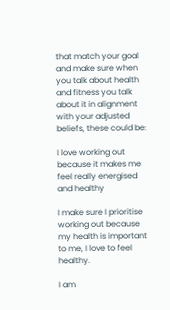that match your goal and make sure when you talk about health and fitness you talk about it in alignment with your adjusted beliefs, these could be:

I love working out because it makes me feel really energised and healthy

I make sure I prioritise working out because my health is important to me, I love to feel healthy.

I am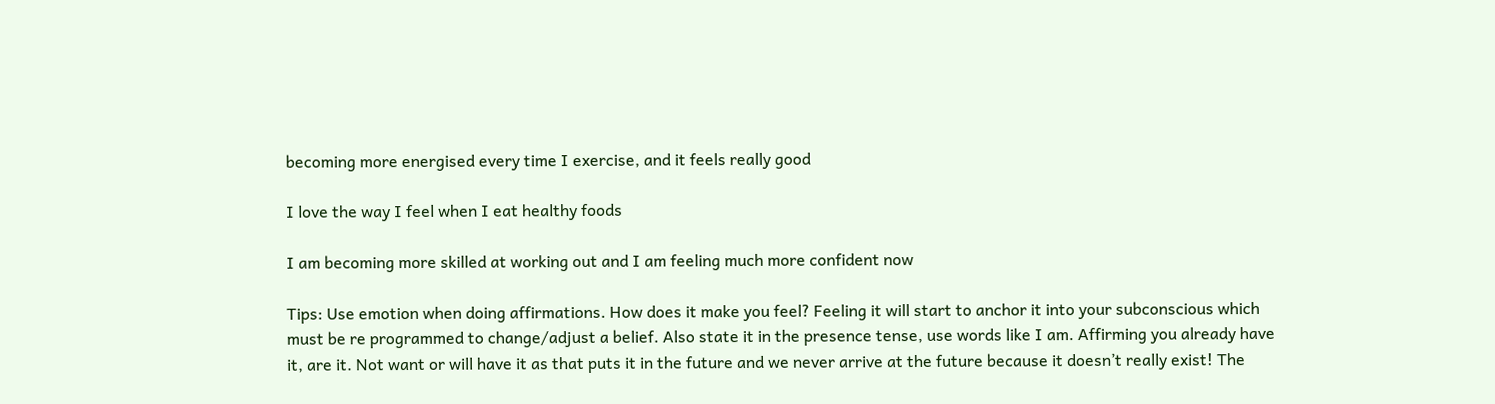becoming more energised every time I exercise, and it feels really good

I love the way I feel when I eat healthy foods

I am becoming more skilled at working out and I am feeling much more confident now

Tips: Use emotion when doing affirmations. How does it make you feel? Feeling it will start to anchor it into your subconscious which must be re programmed to change/adjust a belief. Also state it in the presence tense, use words like I am. Affirming you already have it, are it. Not want or will have it as that puts it in the future and we never arrive at the future because it doesn’t really exist! The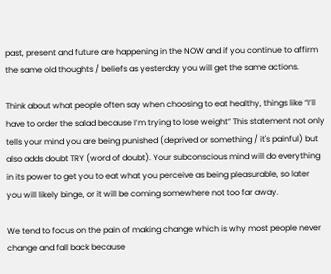past, present and future are happening in the NOW and if you continue to affirm the same old thoughts / beliefs as yesterday you will get the same actions.

Think about what people often say when choosing to eat healthy, things like “I’ll have to order the salad because I’m trying to lose weight” This statement not only tells your mind you are being punished (deprived or something / it's painful) but also adds doubt TRY (word of doubt). Your subconscious mind will do everything in its power to get you to eat what you perceive as being pleasurable, so later you will likely binge, or it will be coming somewhere not too far away.

We tend to focus on the pain of making change which is why most people never change and fall back because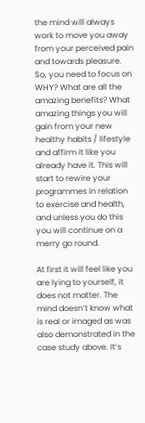the mind will always work to move you away from your perceived pain and towards pleasure. So, you need to focus on WHY? What are all the amazing benefits? What amazing things you will gain from your new healthy habits / lifestyle and affirm it like you already have it. This will start to rewire your programmes in relation to exercise and health, and unless you do this you will continue on a merry go round.

At first it will feel like you are lying to yourself, it does not matter. The mind doesn’t know what is real or imaged as was also demonstrated in the case study above. It’s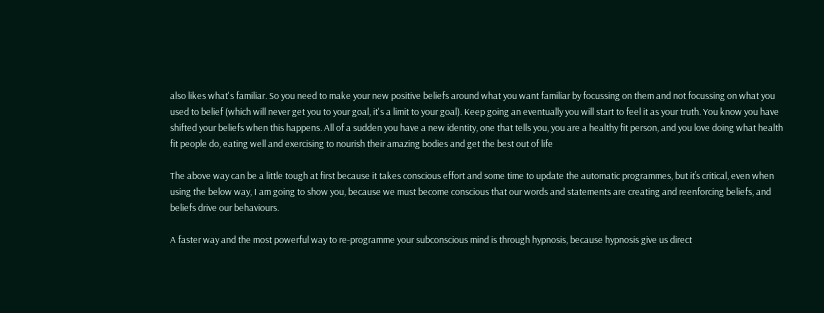also likes what's familiar. So you need to make your new positive beliefs around what you want familiar by focussing on them and not focussing on what you used to belief (which will never get you to your goal, it's a limit to your goal). Keep going an eventually you will start to feel it as your truth. You know you have shifted your beliefs when this happens. All of a sudden you have a new identity, one that tells you, you are a healthy fit person, and you love doing what health fit people do, eating well and exercising to nourish their amazing bodies and get the best out of life

The above way can be a little tough at first because it takes conscious effort and some time to update the automatic programmes, but it’s critical, even when using the below way, I am going to show you, because we must become conscious that our words and statements are creating and reenforcing beliefs, and beliefs drive our behaviours.

A faster way and the most powerful way to re-programme your subconscious mind is through hypnosis, because hypnosis give us direct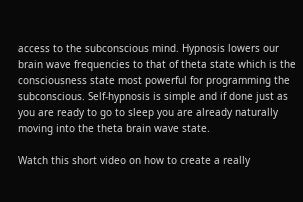access to the subconscious mind. Hypnosis lowers our brain wave frequencies to that of theta state which is the consciousness state most powerful for programming the subconscious. Self-hypnosis is simple and if done just as you are ready to go to sleep you are already naturally moving into the theta brain wave state.

Watch this short video on how to create a really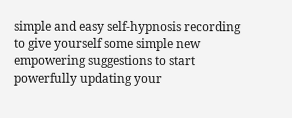simple and easy self-hypnosis recording to give yourself some simple new empowering suggestions to start powerfully updating your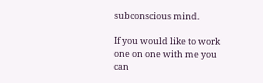subconscious mind.

If you would like to work one on one with me you can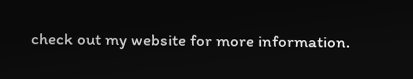check out my website for more information.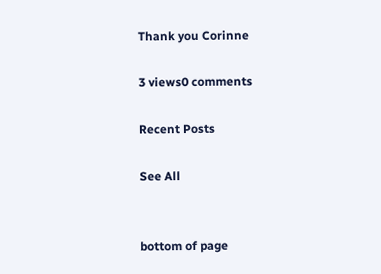Thank you Corinne

3 views0 comments

Recent Posts

See All


bottom of page